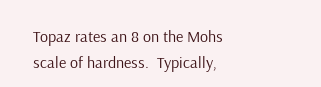Topaz rates an 8 on the Mohs scale of hardness.  Typically,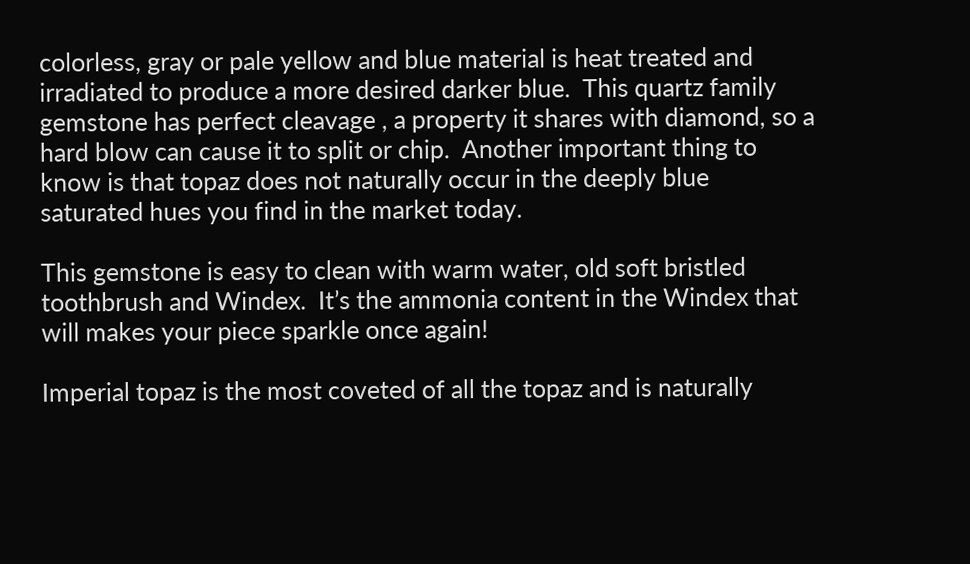colorless, gray or pale yellow and blue material is heat treated and irradiated to produce a more desired darker blue.  This quartz family gemstone has perfect cleavage , a property it shares with diamond, so a hard blow can cause it to split or chip.  Another important thing to know is that topaz does not naturally occur in the deeply blue saturated hues you find in the market today.

This gemstone is easy to clean with warm water, old soft bristled toothbrush and Windex.  It’s the ammonia content in the Windex that will makes your piece sparkle once again!

Imperial topaz is the most coveted of all the topaz and is naturally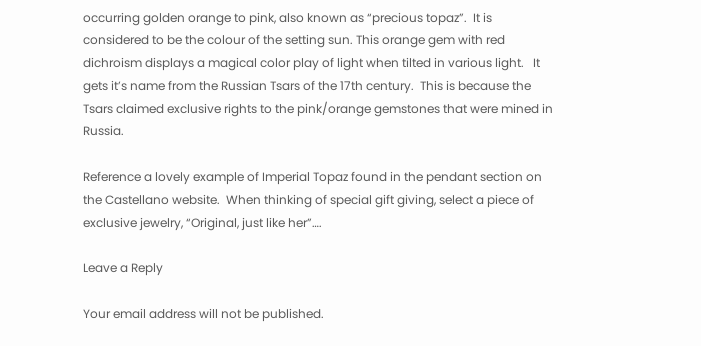occurring golden orange to pink, also known as “precious topaz”.  It is considered to be the colour of the setting sun. This orange gem with red dichroism displays a magical color play of light when tilted in various light.   It gets it’s name from the Russian Tsars of the 17th century.  This is because the Tsars claimed exclusive rights to the pink/orange gemstones that were mined in Russia.

Reference a lovely example of Imperial Topaz found in the pendant section on the Castellano website.  When thinking of special gift giving, select a piece of exclusive jewelry, “Original, just like her”….

Leave a Reply

Your email address will not be published.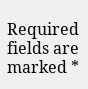Required fields are marked *